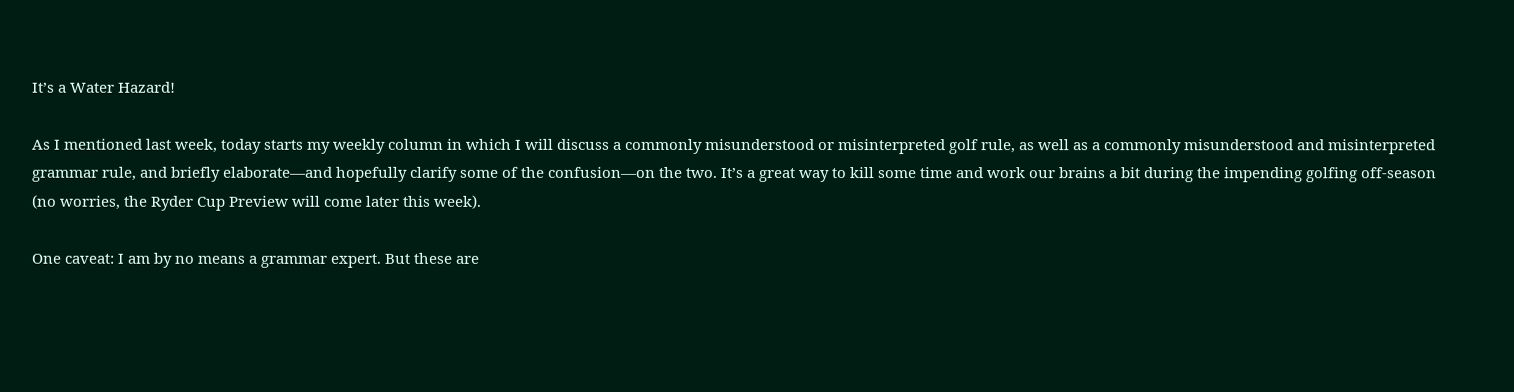It’s a Water Hazard!

As I mentioned last week, today starts my weekly column in which I will discuss a commonly misunderstood or misinterpreted golf rule, as well as a commonly misunderstood and misinterpreted grammar rule, and briefly elaborate—and hopefully clarify some of the confusion—on the two. It’s a great way to kill some time and work our brains a bit during the impending golfing off-season (no worries, the Ryder Cup Preview will come later this week).

One caveat: I am by no means a grammar expert. But these are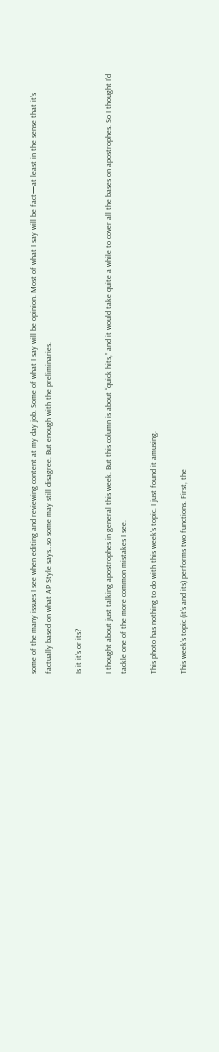some of the many issues I see when editing and reviewing content at my day job. Some of what I say will be opinion. Most of what I say will be fact—at least in the sense that it’s factually based on what AP Style says…so some may still disagree. But enough with the preliminaries.

Is it it’s or its?

I thought about just talking apostrophes in general this week. But this column is about “quick hits,” and it would take quite a while to cover all the bases on apostrophes. So I thought I’d tackle one of the more common mistakes I see.

This photo has nothing to do with this week's topic. I just found it amusing.

This week’s topic (it’s and its) performs two functions. First, the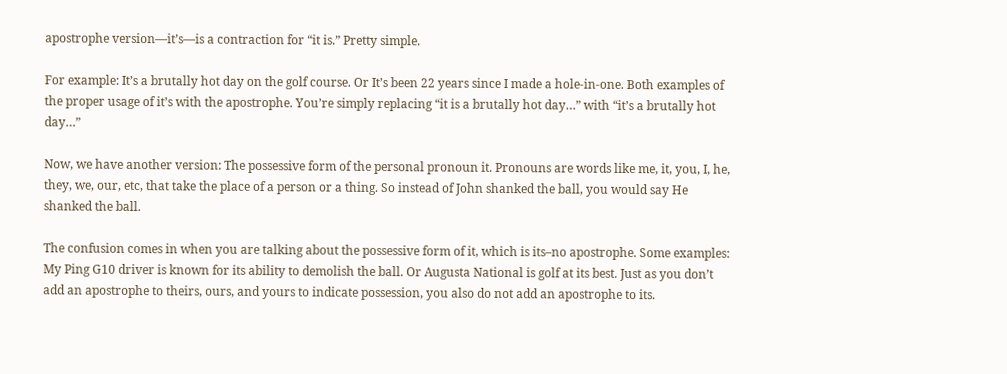apostrophe version—it’s—is a contraction for “it is.” Pretty simple.

For example: It’s a brutally hot day on the golf course. Or It’s been 22 years since I made a hole-in-one. Both examples of the proper usage of it’s with the apostrophe. You’re simply replacing “it is a brutally hot day…” with “it’s a brutally hot day…”

Now, we have another version: The possessive form of the personal pronoun it. Pronouns are words like me, it, you, I, he, they, we, our, etc, that take the place of a person or a thing. So instead of John shanked the ball, you would say He shanked the ball.

The confusion comes in when you are talking about the possessive form of it, which is its–no apostrophe. Some examples: My Ping G10 driver is known for its ability to demolish the ball. Or Augusta National is golf at its best. Just as you don’t add an apostrophe to theirs, ours, and yours to indicate possession, you also do not add an apostrophe to its.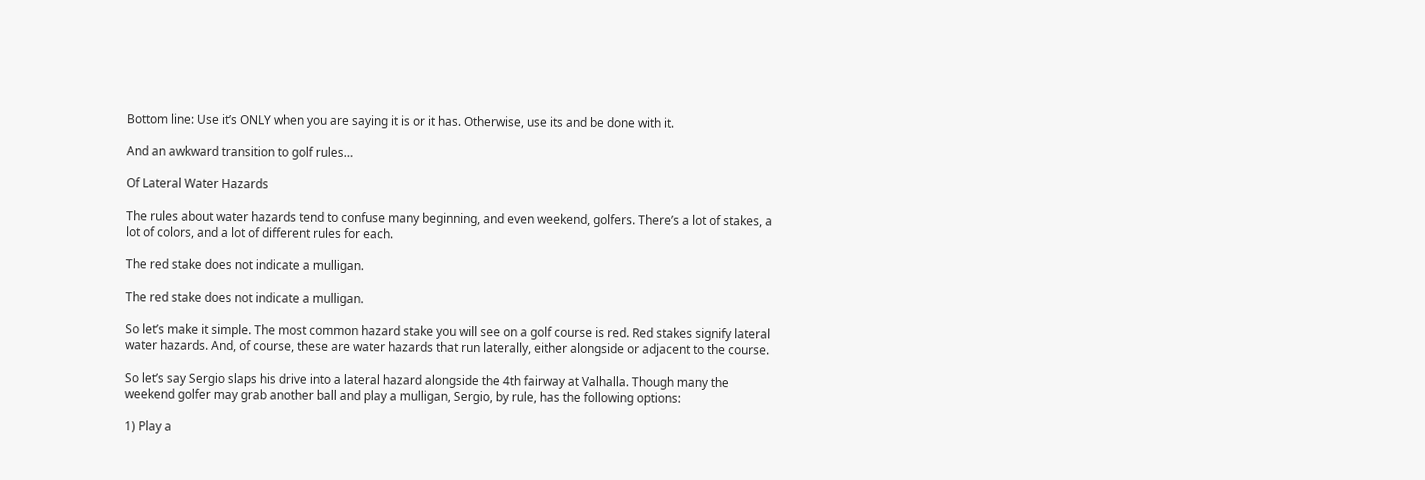Bottom line: Use it’s ONLY when you are saying it is or it has. Otherwise, use its and be done with it.

And an awkward transition to golf rules…

Of Lateral Water Hazards

The rules about water hazards tend to confuse many beginning, and even weekend, golfers. There’s a lot of stakes, a lot of colors, and a lot of different rules for each.

The red stake does not indicate a mulligan.

The red stake does not indicate a mulligan.

So let’s make it simple. The most common hazard stake you will see on a golf course is red. Red stakes signify lateral water hazards. And, of course, these are water hazards that run laterally, either alongside or adjacent to the course.

So let’s say Sergio slaps his drive into a lateral hazard alongside the 4th fairway at Valhalla. Though many the weekend golfer may grab another ball and play a mulligan, Sergio, by rule, has the following options:

1) Play a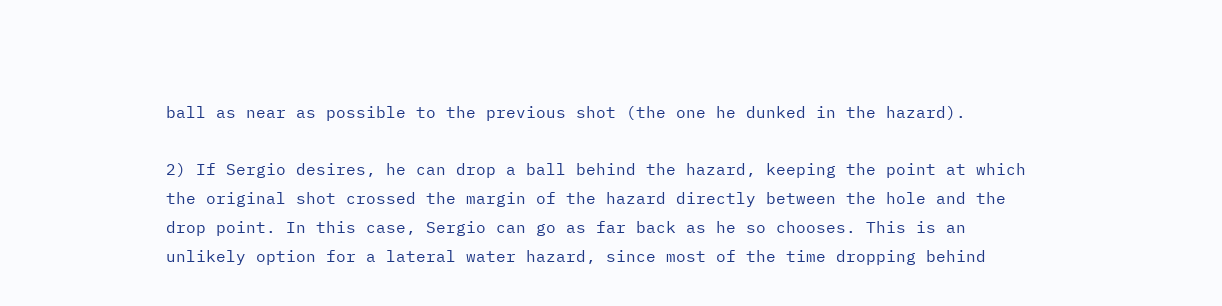ball as near as possible to the previous shot (the one he dunked in the hazard).

2) If Sergio desires, he can drop a ball behind the hazard, keeping the point at which the original shot crossed the margin of the hazard directly between the hole and the drop point. In this case, Sergio can go as far back as he so chooses. This is an unlikely option for a lateral water hazard, since most of the time dropping behind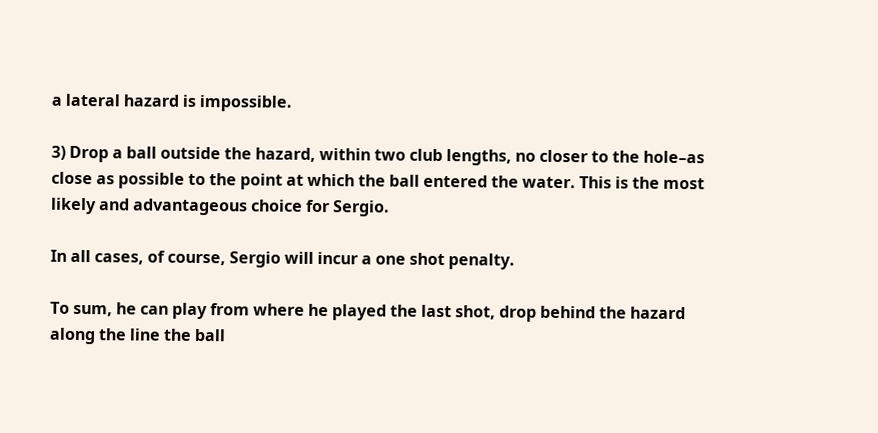a lateral hazard is impossible.

3) Drop a ball outside the hazard, within two club lengths, no closer to the hole–as close as possible to the point at which the ball entered the water. This is the most likely and advantageous choice for Sergio.

In all cases, of course, Sergio will incur a one shot penalty.

To sum, he can play from where he played the last shot, drop behind the hazard along the line the ball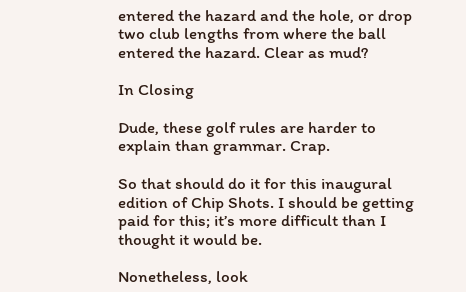entered the hazard and the hole, or drop two club lengths from where the ball entered the hazard. Clear as mud?

In Closing

Dude, these golf rules are harder to explain than grammar. Crap.

So that should do it for this inaugural edition of Chip Shots. I should be getting paid for this; it’s more difficult than I thought it would be.

Nonetheless, look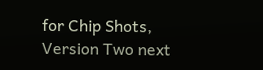for Chip Shots, Version Two next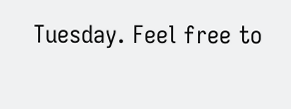Tuesday. Feel free to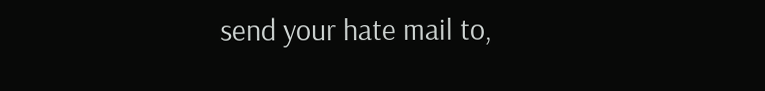send your hate mail to,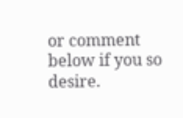or comment below if you so desire.